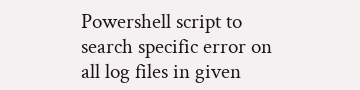Powershell script to search specific error on all log files in given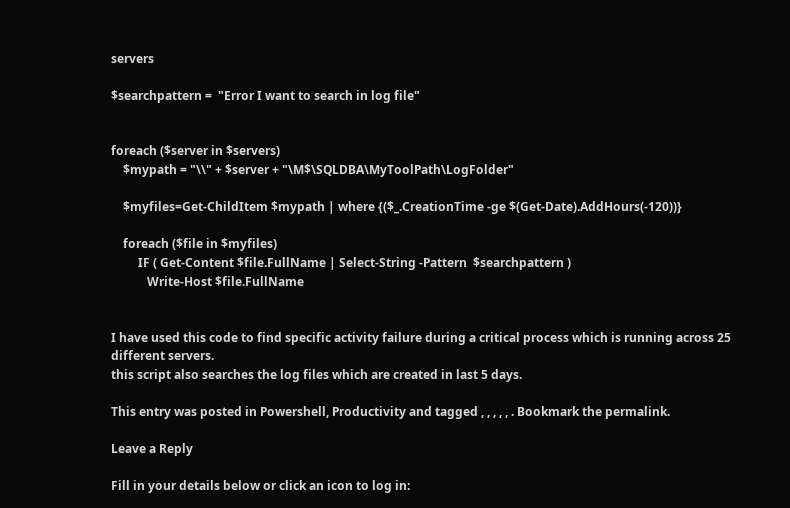servers

$searchpattern =  "Error I want to search in log file"


foreach ($server in $servers)
    $mypath = "\\" + $server + "\M$\SQLDBA\MyToolPath\LogFolder"

    $myfiles=Get-ChildItem $mypath | where {($_.CreationTime -ge $(Get-Date).AddHours(-120))}

    foreach ($file in $myfiles)
         IF ( Get-Content $file.FullName | Select-String -Pattern  $searchpattern )
            Write-Host $file.FullName


I have used this code to find specific activity failure during a critical process which is running across 25 different servers.
this script also searches the log files which are created in last 5 days.

This entry was posted in Powershell, Productivity and tagged , , , , , . Bookmark the permalink.

Leave a Reply

Fill in your details below or click an icon to log in: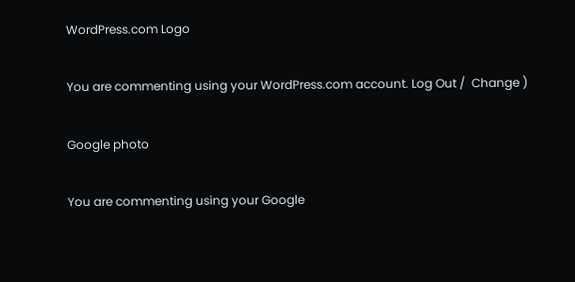WordPress.com Logo

You are commenting using your WordPress.com account. Log Out /  Change )

Google photo

You are commenting using your Google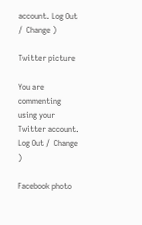account. Log Out /  Change )

Twitter picture

You are commenting using your Twitter account. Log Out /  Change )

Facebook photo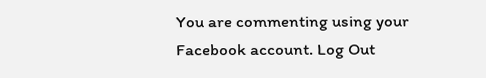You are commenting using your Facebook account. Log Out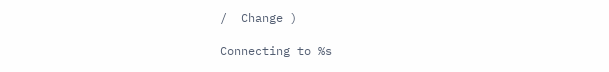/  Change )

Connecting to %s